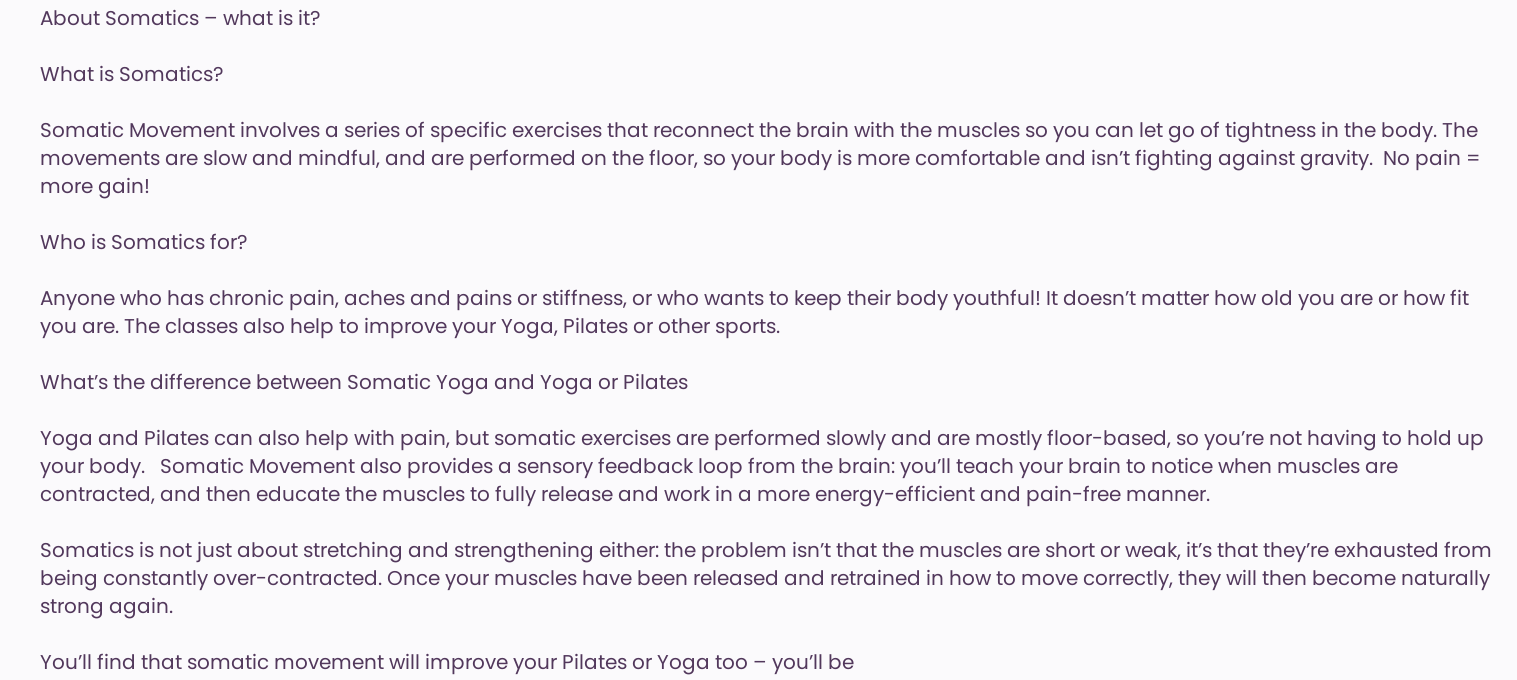About Somatics – what is it?

What is Somatics?

Somatic Movement involves a series of specific exercises that reconnect the brain with the muscles so you can let go of tightness in the body. The movements are slow and mindful, and are performed on the floor, so your body is more comfortable and isn’t fighting against gravity.  No pain = more gain!

Who is Somatics for?

Anyone who has chronic pain, aches and pains or stiffness, or who wants to keep their body youthful! It doesn’t matter how old you are or how fit you are. The classes also help to improve your Yoga, Pilates or other sports.

What’s the difference between Somatic Yoga and Yoga or Pilates

Yoga and Pilates can also help with pain, but somatic exercises are performed slowly and are mostly floor-based, so you’re not having to hold up your body.   Somatic Movement also provides a sensory feedback loop from the brain: you’ll teach your brain to notice when muscles are contracted, and then educate the muscles to fully release and work in a more energy-efficient and pain-free manner.

Somatics is not just about stretching and strengthening either: the problem isn’t that the muscles are short or weak, it’s that they’re exhausted from being constantly over-contracted. Once your muscles have been released and retrained in how to move correctly, they will then become naturally strong again.

You’ll find that somatic movement will improve your Pilates or Yoga too – you’ll be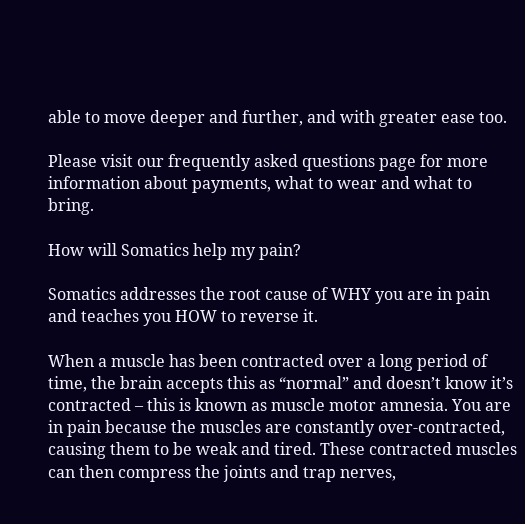able to move deeper and further, and with greater ease too.

Please visit our frequently asked questions page for more information about payments, what to wear and what to bring.

How will Somatics help my pain?

Somatics addresses the root cause of WHY you are in pain and teaches you HOW to reverse it.

When a muscle has been contracted over a long period of time, the brain accepts this as “normal” and doesn’t know it’s contracted – this is known as muscle motor amnesia. You are in pain because the muscles are constantly over-contracted, causing them to be weak and tired. These contracted muscles can then compress the joints and trap nerves,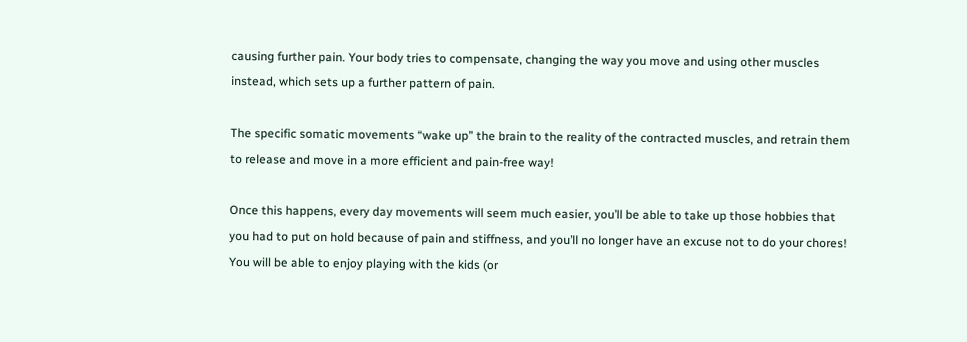causing further pain. Your body tries to compensate, changing the way you move and using other muscles instead, which sets up a further pattern of pain.

The specific somatic movements “wake up” the brain to the reality of the contracted muscles, and retrain them to release and move in a more efficient and pain-free way!

Once this happens, every day movements will seem much easier, you’ll be able to take up those hobbies that you had to put on hold because of pain and stiffness, and you’ll no longer have an excuse not to do your chores! You will be able to enjoy playing with the kids (or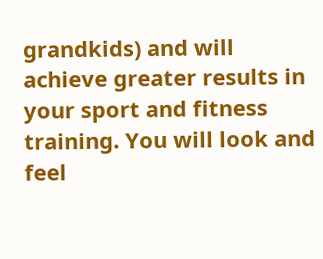grandkids) and will achieve greater results in your sport and fitness training. You will look and feel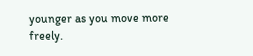younger as you move more freely.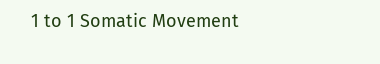1 to 1 Somatic Movement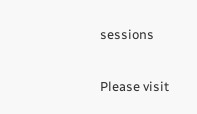sessions

Please visit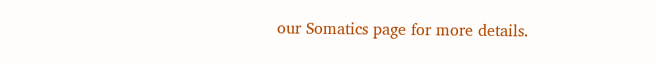our Somatics page for more details.